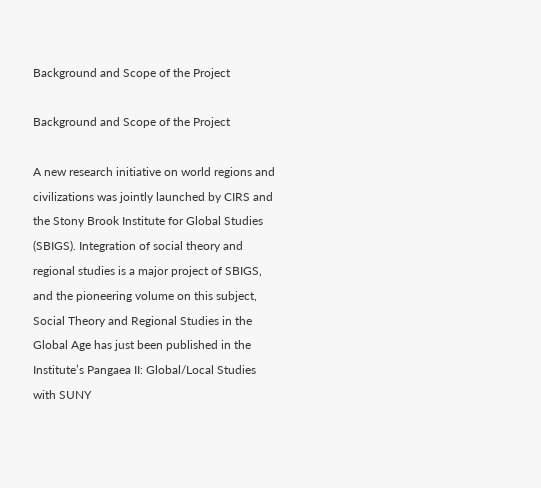Background and Scope of the Project

Background and Scope of the Project

A new research initiative on world regions and civilizations was jointly launched by CIRS and the Stony Brook Institute for Global Studies (SBIGS). Integration of social theory and regional studies is a major project of SBIGS, and the pioneering volume on this subject, Social Theory and Regional Studies in the Global Age has just been published in the Institute’s Pangaea II: Global/Local Studies with SUNY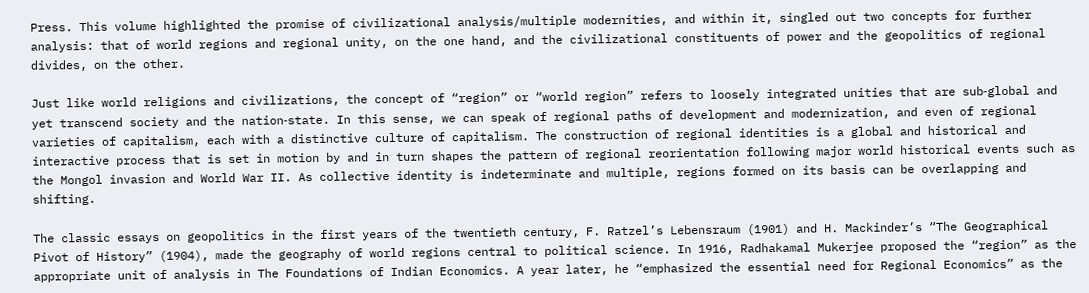Press. This volume highlighted the promise of civilizational analysis/multiple modernities, and within it, singled out two concepts for further analysis: that of world regions and regional unity, on the one hand, and the civilizational constituents of power and the geopolitics of regional divides, on the other.

Just like world religions and civilizations, the concept of “region” or “world region” refers to loosely integrated unities that are sub‑global and yet transcend society and the nation‑state. In this sense, we can speak of regional paths of development and modernization, and even of regional varieties of capitalism, each with a distinctive culture of capitalism. The construction of regional identities is a global and historical and interactive process that is set in motion by and in turn shapes the pattern of regional reorientation following major world historical events such as the Mongol invasion and World War II. As collective identity is indeterminate and multiple, regions formed on its basis can be overlapping and shifting.

The classic essays on geopolitics in the first years of the twentieth century, F. Ratzel’s Lebensraum (1901) and H. Mackinder’s “The Geographical Pivot of History” (1904), made the geography of world regions central to political science. In 1916, Radhakamal Mukerjee proposed the “region” as the appropriate unit of analysis in The Foundations of Indian Economics. A year later, he “emphasized the essential need for Regional Economics” as the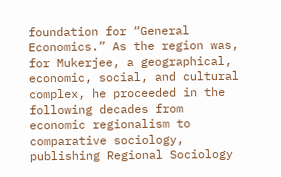foundation for “General Economics.” As the region was, for Mukerjee, a geographical, economic, social, and cultural complex, he proceeded in the following decades from economic regionalism to comparative sociology, publishing Regional Sociology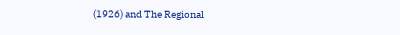(1926) and The Regional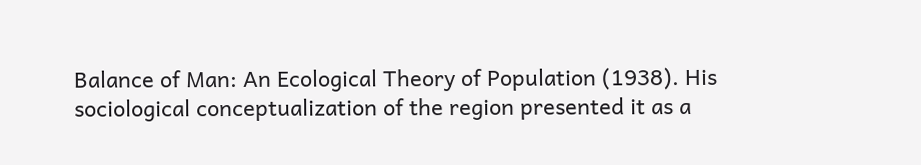Balance of Man: An Ecological Theory of Population (1938). His sociological conceptualization of the region presented it as a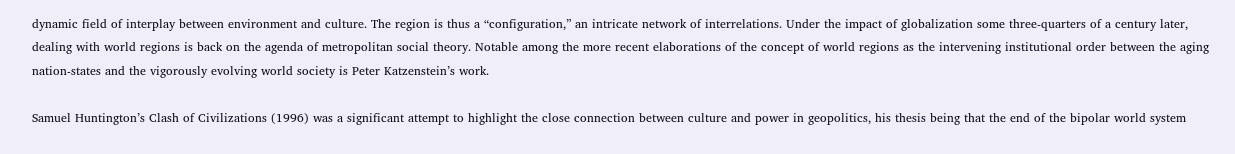dynamic field of interplay between environment and culture. The region is thus a “configuration,” an intricate network of interrelations. Under the impact of globalization some three‑quarters of a century later, dealing with world regions is back on the agenda of metropolitan social theory. Notable among the more recent elaborations of the concept of world regions as the intervening institutional order between the aging nation‑states and the vigorously evolving world society is Peter Katzenstein’s work.

Samuel Huntington’s Clash of Civilizations (1996) was a significant attempt to highlight the close connection between culture and power in geopolitics, his thesis being that the end of the bipolar world system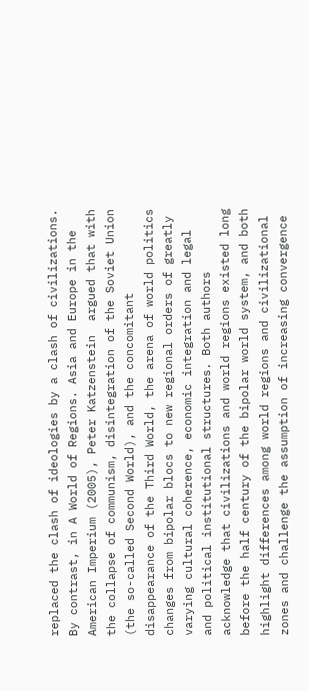replaced the clash of ideologies by a clash of civilizations. By contrast, in A World of Regions. Asia and Europe in the American Imperium (2005), Peter Katzenstein  argued that with the collapse of communism, disintegration of the Soviet Union (the so-called Second World), and the concomitant disappearance of the Third World, the arena of world politics changes from bipolar blocs to new regional orders of greatly varying cultural coherence, economic integration and legal and political institutional structures. Both authors acknowledge that civilizations and world regions existed long before the half century of the bipolar world system, and both highlight differences among world regions and civilizational zones and challenge the assumption of increasing convergence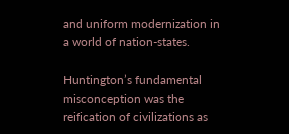and uniform modernization in a world of nation-states.

Huntington’s fundamental misconception was the reification of civilizations as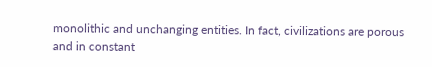monolithic and unchanging entities. In fact, civilizations are porous and in constant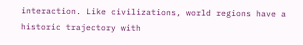interaction. Like civilizations, world regions have a historic trajectory with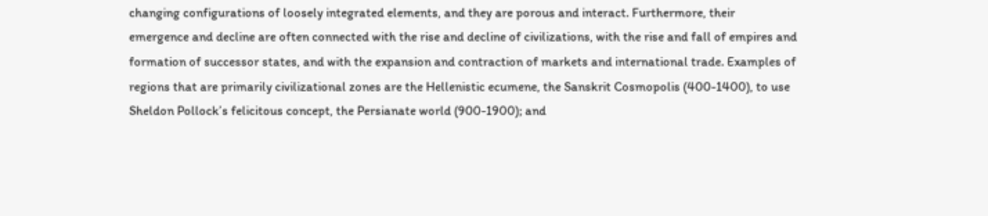changing configurations of loosely integrated elements, and they are porous and interact. Furthermore, their emergence and decline are often connected with the rise and decline of civilizations, with the rise and fall of empires and formation of successor states, and with the expansion and contraction of markets and international trade. Examples of regions that are primarily civilizational zones are the Hellenistic ecumene, the Sanskrit Cosmopolis (400-1400), to use Sheldon Pollock’s felicitous concept, the Persianate world (900-1900); and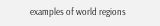examples of world regions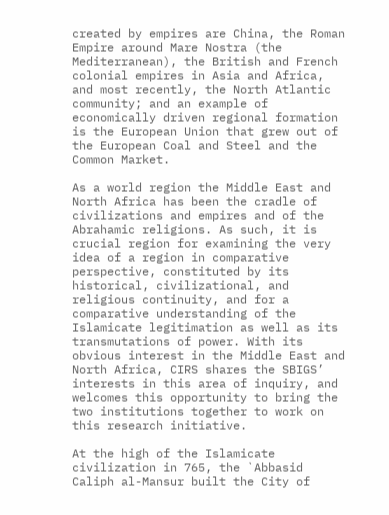created by empires are China, the Roman Empire around Mare Nostra (the Mediterranean), the British and French colonial empires in Asia and Africa, and most recently, the North Atlantic community; and an example of economically driven regional formation is the European Union that grew out of the European Coal and Steel and the Common Market.

As a world region the Middle East and North Africa has been the cradle of civilizations and empires and of the Abrahamic religions. As such, it is crucial region for examining the very idea of a region in comparative perspective, constituted by its historical, civilizational, and religious continuity, and for a comparative understanding of the Islamicate legitimation as well as its transmutations of power. With its obvious interest in the Middle East and North Africa, CIRS shares the SBIGS’ interests in this area of inquiry, and welcomes this opportunity to bring the two institutions together to work on this research initiative.

At the high of the Islamicate civilization in 765, the `Abbasid Caliph al-Mansur built the City of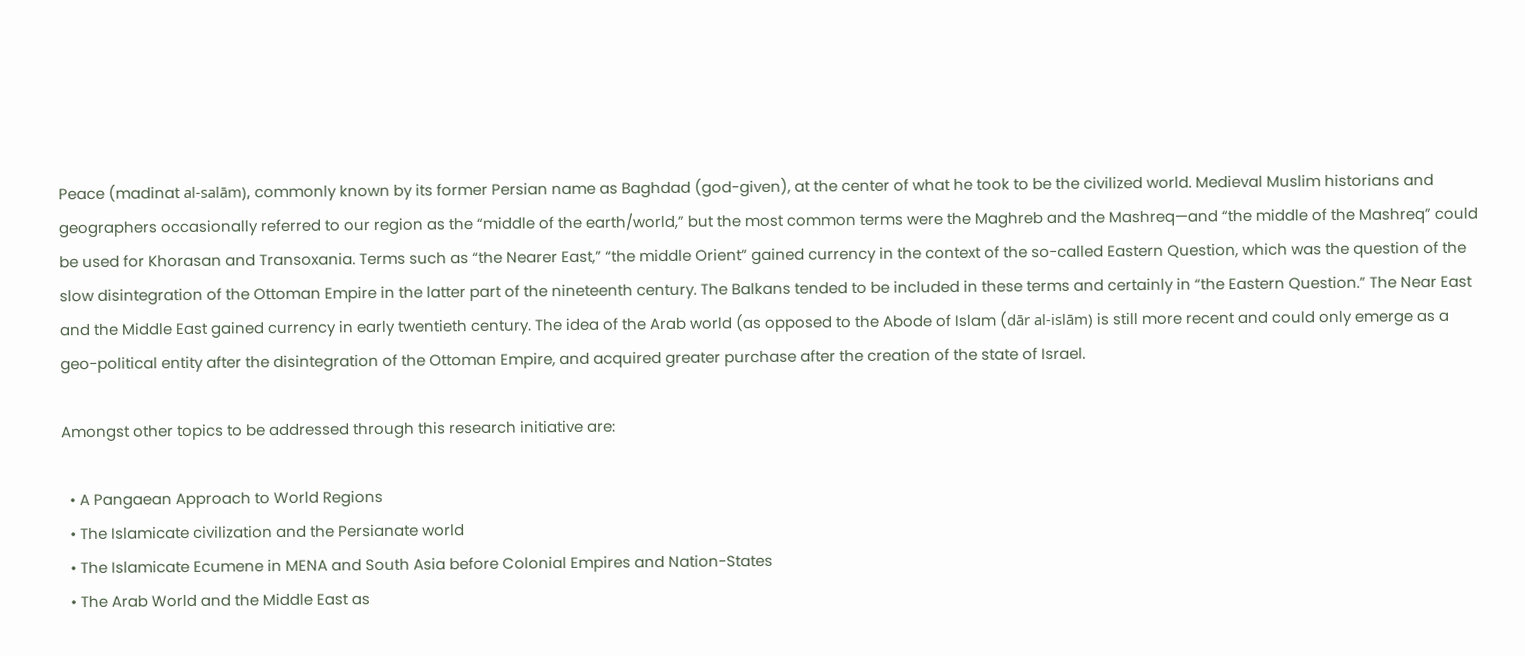Peace (madinat al-salām), commonly known by its former Persian name as Baghdad (god-given), at the center of what he took to be the civilized world. Medieval Muslim historians and geographers occasionally referred to our region as the “middle of the earth/world,” but the most common terms were the Maghreb and the Mashreq—and “the middle of the Mashreq” could be used for Khorasan and Transoxania. Terms such as “the Nearer East,” “the middle Orient” gained currency in the context of the so-called Eastern Question, which was the question of the slow disintegration of the Ottoman Empire in the latter part of the nineteenth century. The Balkans tended to be included in these terms and certainly in “the Eastern Question.” The Near East and the Middle East gained currency in early twentieth century. The idea of the Arab world (as opposed to the Abode of Islam (dār al-islām) is still more recent and could only emerge as a geo-political entity after the disintegration of the Ottoman Empire, and acquired greater purchase after the creation of the state of Israel.

Amongst other topics to be addressed through this research initiative are:

  • A Pangaean Approach to World Regions
  • The Islamicate civilization and the Persianate world
  • The Islamicate Ecumene in MENA and South Asia before Colonial Empires and Nation-States
  • The Arab World and the Middle East as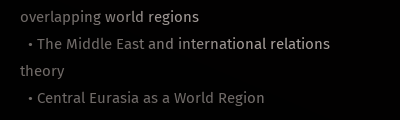overlapping world regions
  • The Middle East and international relations theory
  • Central Eurasia as a World Region